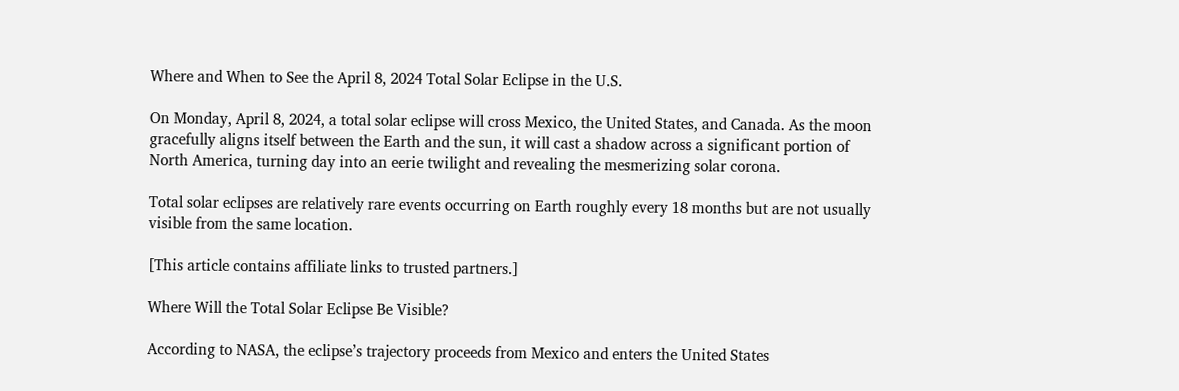Where and When to See the April 8, 2024 Total Solar Eclipse in the U.S.

On Monday, April 8, 2024, a total solar eclipse will cross Mexico, the United States, and Canada. As the moon gracefully aligns itself between the Earth and the sun, it will cast a shadow across a significant portion of North America, turning day into an eerie twilight and revealing the mesmerizing solar corona.

Total solar eclipses are relatively rare events occurring on Earth roughly every 18 months but are not usually visible from the same location.

[This article contains affiliate links to trusted partners.]

Where Will the Total Solar Eclipse Be Visible?

According to NASA, the eclipse’s trajectory proceeds from Mexico and enters the United States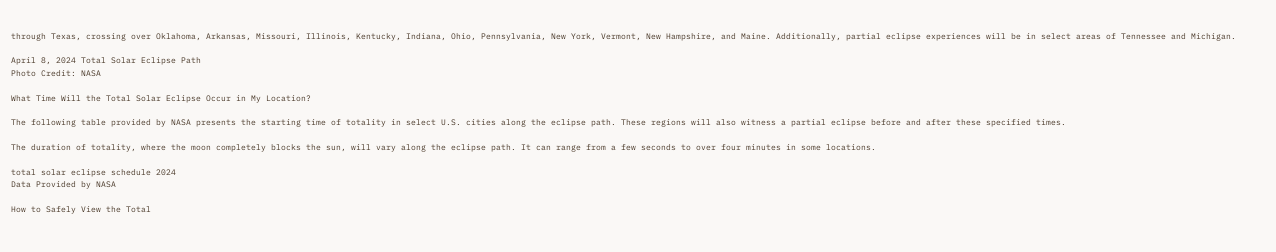through Texas, crossing over Oklahoma, Arkansas, Missouri, Illinois, Kentucky, Indiana, Ohio, Pennsylvania, New York, Vermont, New Hampshire, and Maine. Additionally, partial eclipse experiences will be in select areas of Tennessee and Michigan.

April 8, 2024 Total Solar Eclipse Path
Photo Credit: NASA

What Time Will the Total Solar Eclipse Occur in My Location?

The following table provided by NASA presents the starting time of totality in select U.S. cities along the eclipse path. These regions will also witness a partial eclipse before and after these specified times.

The duration of totality, where the moon completely blocks the sun, will vary along the eclipse path. It can range from a few seconds to over four minutes in some locations.

total solar eclipse schedule 2024
Data Provided by NASA

How to Safely View the Total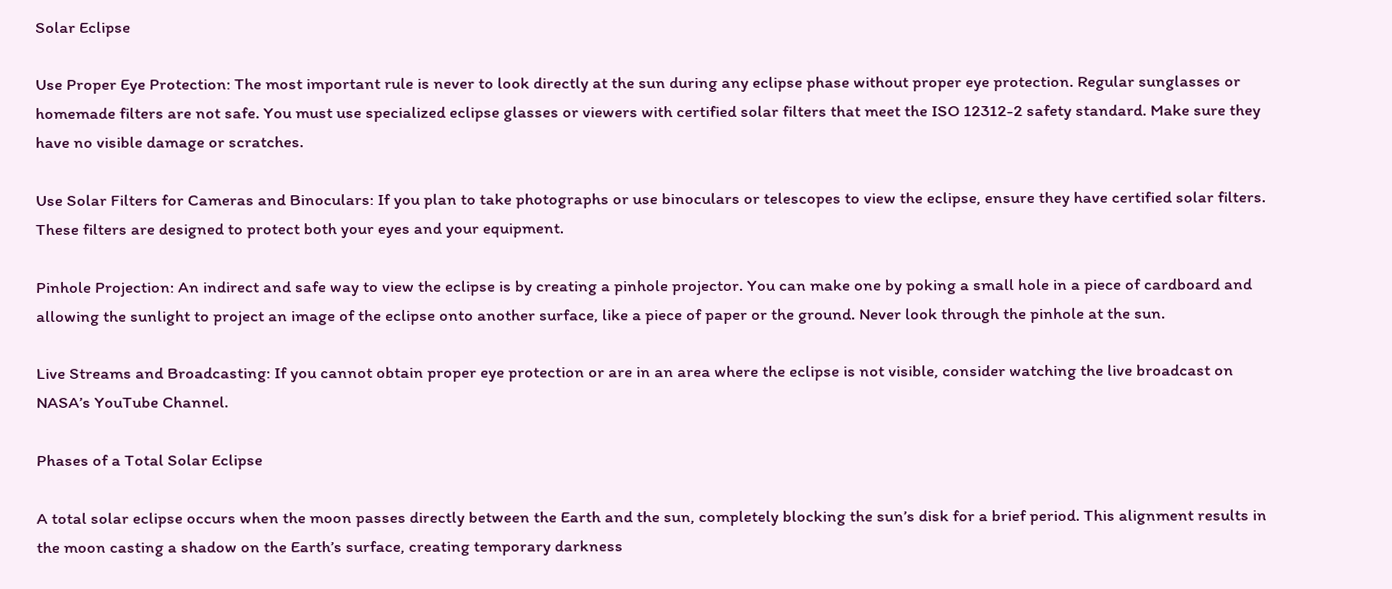Solar Eclipse

Use Proper Eye Protection: The most important rule is never to look directly at the sun during any eclipse phase without proper eye protection. Regular sunglasses or homemade filters are not safe. You must use specialized eclipse glasses or viewers with certified solar filters that meet the ISO 12312-2 safety standard. Make sure they have no visible damage or scratches.

Use Solar Filters for Cameras and Binoculars: If you plan to take photographs or use binoculars or telescopes to view the eclipse, ensure they have certified solar filters. These filters are designed to protect both your eyes and your equipment.

Pinhole Projection: An indirect and safe way to view the eclipse is by creating a pinhole projector. You can make one by poking a small hole in a piece of cardboard and allowing the sunlight to project an image of the eclipse onto another surface, like a piece of paper or the ground. Never look through the pinhole at the sun.

Live Streams and Broadcasting: If you cannot obtain proper eye protection or are in an area where the eclipse is not visible, consider watching the live broadcast on NASA’s YouTube Channel.

Phases of a Total Solar Eclipse

A total solar eclipse occurs when the moon passes directly between the Earth and the sun, completely blocking the sun’s disk for a brief period. This alignment results in the moon casting a shadow on the Earth’s surface, creating temporary darkness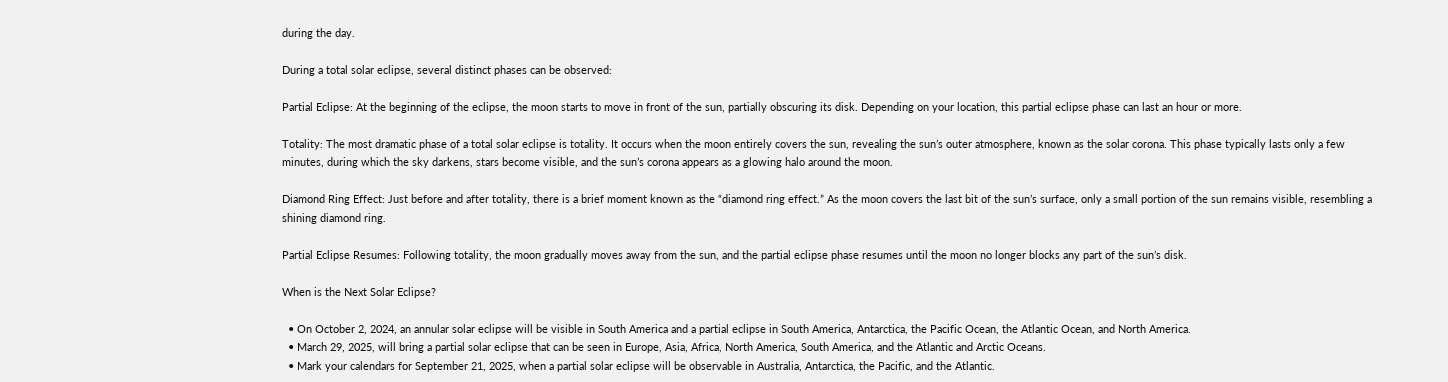during the day.

During a total solar eclipse, several distinct phases can be observed:

Partial Eclipse: At the beginning of the eclipse, the moon starts to move in front of the sun, partially obscuring its disk. Depending on your location, this partial eclipse phase can last an hour or more.

Totality: The most dramatic phase of a total solar eclipse is totality. It occurs when the moon entirely covers the sun, revealing the sun’s outer atmosphere, known as the solar corona. This phase typically lasts only a few minutes, during which the sky darkens, stars become visible, and the sun’s corona appears as a glowing halo around the moon.

Diamond Ring Effect: Just before and after totality, there is a brief moment known as the “diamond ring effect.” As the moon covers the last bit of the sun’s surface, only a small portion of the sun remains visible, resembling a shining diamond ring.

Partial Eclipse Resumes: Following totality, the moon gradually moves away from the sun, and the partial eclipse phase resumes until the moon no longer blocks any part of the sun’s disk.

When is the Next Solar Eclipse?

  • On October 2, 2024, an annular solar eclipse will be visible in South America and a partial eclipse in South America, Antarctica, the Pacific Ocean, the Atlantic Ocean, and North America.
  • March 29, 2025, will bring a partial solar eclipse that can be seen in Europe, Asia, Africa, North America, South America, and the Atlantic and Arctic Oceans.
  • Mark your calendars for September 21, 2025, when a partial solar eclipse will be observable in Australia, Antarctica, the Pacific, and the Atlantic.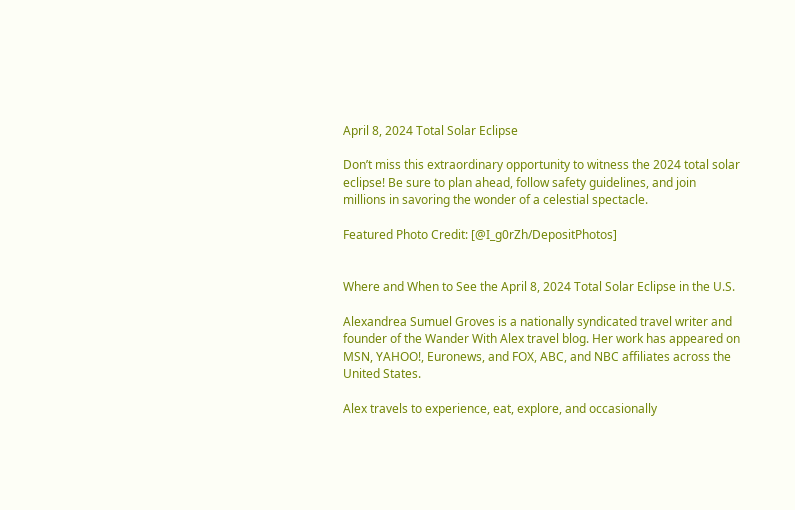April 8, 2024 Total Solar Eclipse

Don’t miss this extraordinary opportunity to witness the 2024 total solar eclipse! Be sure to plan ahead, follow safety guidelines, and join millions in savoring the wonder of a celestial spectacle.

Featured Photo Credit: [@I_g0rZh/DepositPhotos]


Where and When to See the April 8, 2024 Total Solar Eclipse in the U.S.

Alexandrea Sumuel Groves is a nationally syndicated travel writer and founder of the Wander With Alex travel blog. Her work has appeared on MSN, YAHOO!, Euronews, and FOX, ABC, and NBC affiliates across the United States.

Alex travels to experience, eat, explore, and occasionally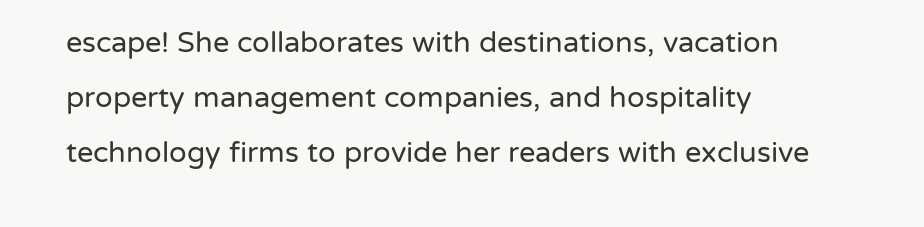escape! She collaborates with destinations, vacation property management companies, and hospitality technology firms to provide her readers with exclusive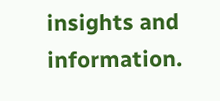insights and information.